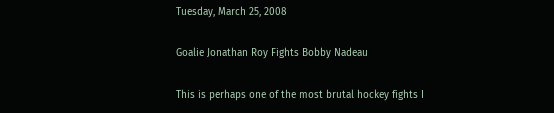Tuesday, March 25, 2008

Goalie Jonathan Roy Fights Bobby Nadeau

This is perhaps one of the most brutal hockey fights I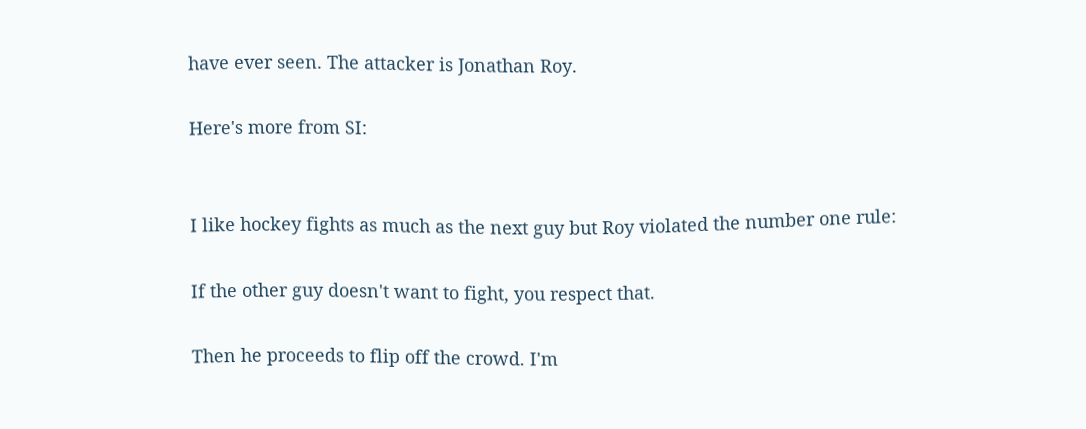have ever seen. The attacker is Jonathan Roy.

Here's more from SI:


I like hockey fights as much as the next guy but Roy violated the number one rule:

If the other guy doesn't want to fight, you respect that.

Then he proceeds to flip off the crowd. I'm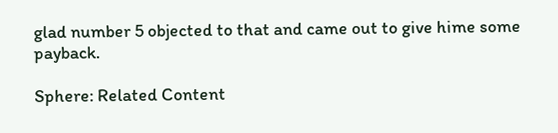glad number 5 objected to that and came out to give hime some payback.

Sphere: Related Content